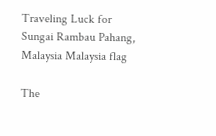Traveling Luck for Sungai Rambau Pahang, Malaysia Malaysia flag

The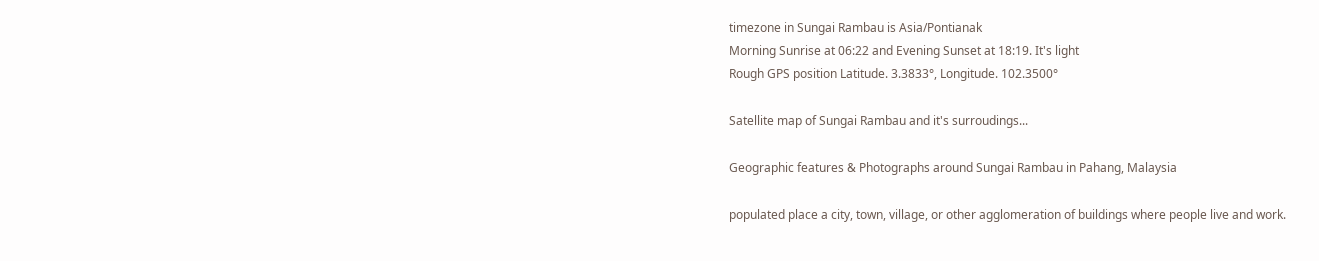timezone in Sungai Rambau is Asia/Pontianak
Morning Sunrise at 06:22 and Evening Sunset at 18:19. It's light
Rough GPS position Latitude. 3.3833°, Longitude. 102.3500°

Satellite map of Sungai Rambau and it's surroudings...

Geographic features & Photographs around Sungai Rambau in Pahang, Malaysia

populated place a city, town, village, or other agglomeration of buildings where people live and work.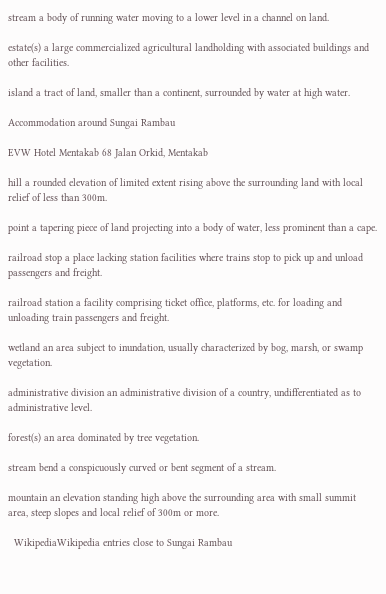stream a body of running water moving to a lower level in a channel on land.

estate(s) a large commercialized agricultural landholding with associated buildings and other facilities.

island a tract of land, smaller than a continent, surrounded by water at high water.

Accommodation around Sungai Rambau

EVW Hotel Mentakab 68 Jalan Orkid, Mentakab

hill a rounded elevation of limited extent rising above the surrounding land with local relief of less than 300m.

point a tapering piece of land projecting into a body of water, less prominent than a cape.

railroad stop a place lacking station facilities where trains stop to pick up and unload passengers and freight.

railroad station a facility comprising ticket office, platforms, etc. for loading and unloading train passengers and freight.

wetland an area subject to inundation, usually characterized by bog, marsh, or swamp vegetation.

administrative division an administrative division of a country, undifferentiated as to administrative level.

forest(s) an area dominated by tree vegetation.

stream bend a conspicuously curved or bent segment of a stream.

mountain an elevation standing high above the surrounding area with small summit area, steep slopes and local relief of 300m or more.

  WikipediaWikipedia entries close to Sungai Rambau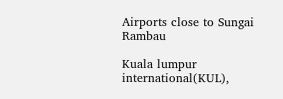Airports close to Sungai Rambau

Kuala lumpur international(KUL),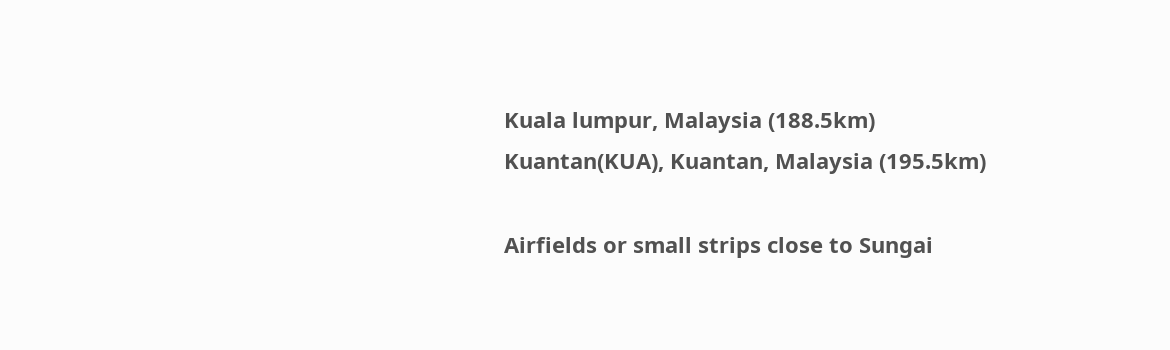Kuala lumpur, Malaysia (188.5km)
Kuantan(KUA), Kuantan, Malaysia (195.5km)

Airfields or small strips close to Sungai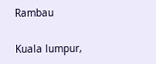Rambau

Kuala lumpur,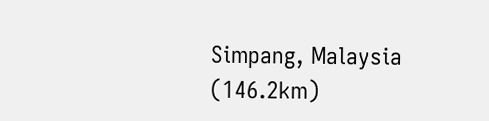Simpang, Malaysia (146.2km)